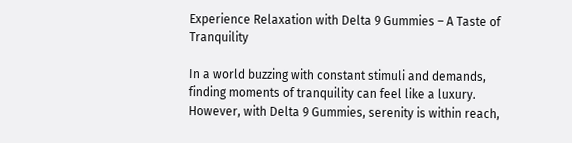Experience Relaxation with Delta 9 Gummies – A Taste of Tranquility

In a world buzzing with constant stimuli and demands, finding moments of tranquility can feel like a luxury. However, with Delta 9 Gummies, serenity is within reach,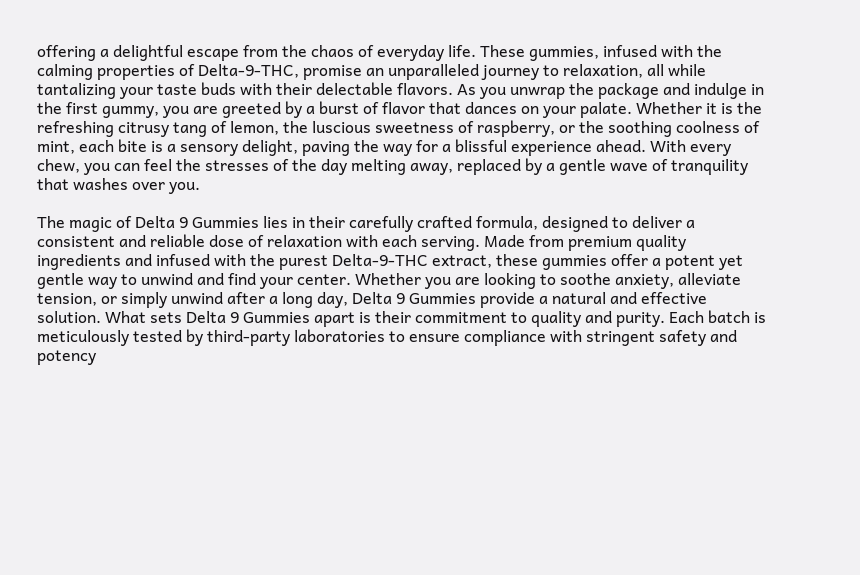offering a delightful escape from the chaos of everyday life. These gummies, infused with the calming properties of Delta-9-THC, promise an unparalleled journey to relaxation, all while tantalizing your taste buds with their delectable flavors. As you unwrap the package and indulge in the first gummy, you are greeted by a burst of flavor that dances on your palate. Whether it is the refreshing citrusy tang of lemon, the luscious sweetness of raspberry, or the soothing coolness of mint, each bite is a sensory delight, paving the way for a blissful experience ahead. With every chew, you can feel the stresses of the day melting away, replaced by a gentle wave of tranquility that washes over you.

The magic of Delta 9 Gummies lies in their carefully crafted formula, designed to deliver a consistent and reliable dose of relaxation with each serving. Made from premium quality ingredients and infused with the purest Delta-9-THC extract, these gummies offer a potent yet gentle way to unwind and find your center. Whether you are looking to soothe anxiety, alleviate tension, or simply unwind after a long day, Delta 9 Gummies provide a natural and effective solution. What sets Delta 9 Gummies apart is their commitment to quality and purity. Each batch is meticulously tested by third-party laboratories to ensure compliance with stringent safety and potency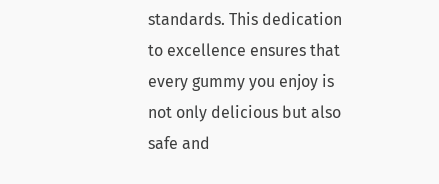standards. This dedication to excellence ensures that every gummy you enjoy is not only delicious but also safe and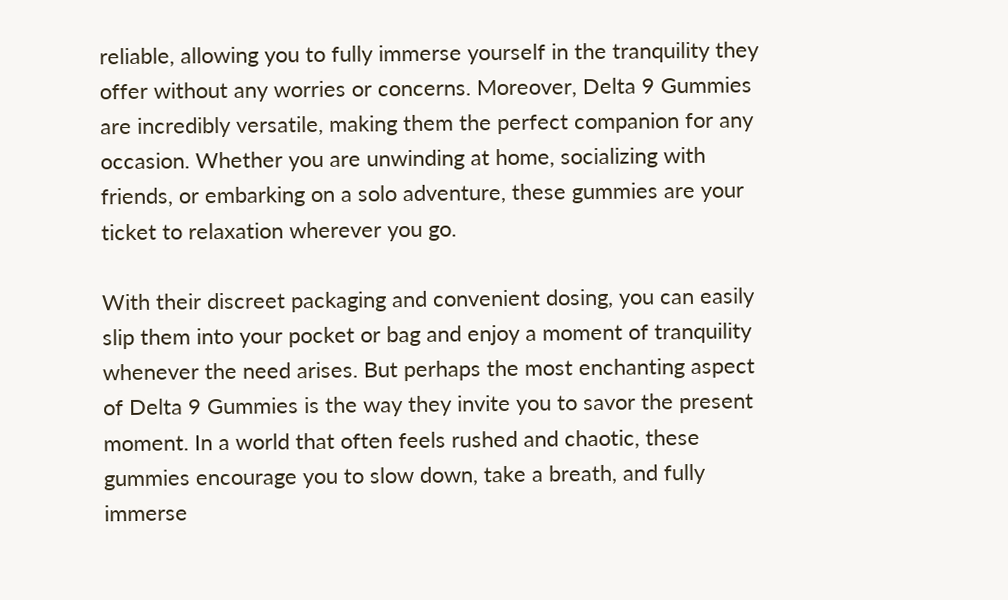reliable, allowing you to fully immerse yourself in the tranquility they offer without any worries or concerns. Moreover, Delta 9 Gummies are incredibly versatile, making them the perfect companion for any occasion. Whether you are unwinding at home, socializing with friends, or embarking on a solo adventure, these gummies are your ticket to relaxation wherever you go.

With their discreet packaging and convenient dosing, you can easily slip them into your pocket or bag and enjoy a moment of tranquility whenever the need arises. But perhaps the most enchanting aspect of Delta 9 Gummies is the way they invite you to savor the present moment. In a world that often feels rushed and chaotic, these gummies encourage you to slow down, take a breath, and fully immerse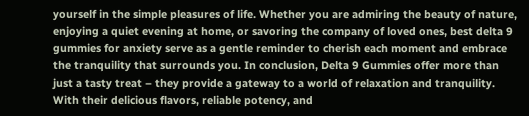yourself in the simple pleasures of life. Whether you are admiring the beauty of nature, enjoying a quiet evening at home, or savoring the company of loved ones, best delta 9 gummies for anxiety serve as a gentle reminder to cherish each moment and embrace the tranquility that surrounds you. In conclusion, Delta 9 Gummies offer more than just a tasty treat – they provide a gateway to a world of relaxation and tranquility. With their delicious flavors, reliable potency, and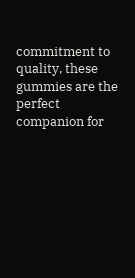commitment to quality, these gummies are the perfect companion for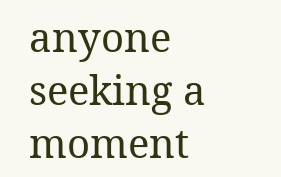anyone seeking a moment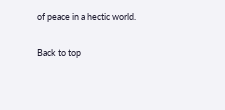of peace in a hectic world.

Back to top